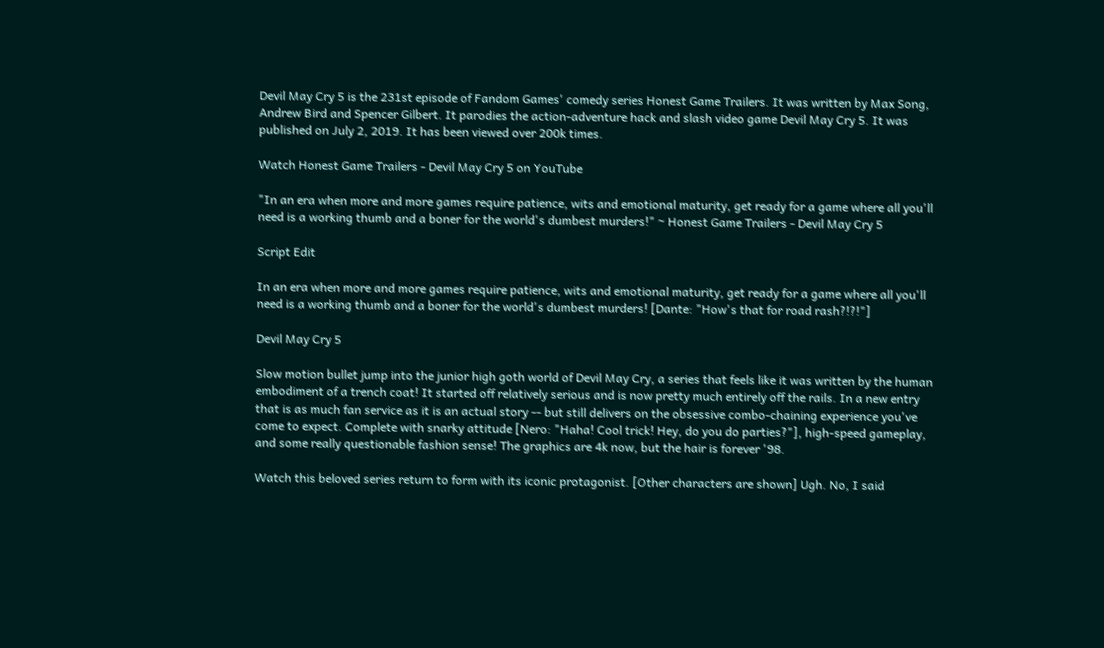Devil May Cry 5 is the 231st episode of Fandom Games' comedy series Honest Game Trailers. It was written by Max Song, Andrew Bird and Spencer Gilbert. It parodies the action-adventure hack and slash video game Devil May Cry 5. It was published on July 2, 2019. It has been viewed over 200k times.

Watch Honest Game Trailers - Devil May Cry 5 on YouTube

"In an era when more and more games require patience, wits and emotional maturity, get ready for a game where all you'll need is a working thumb and a boner for the world's dumbest murders!" ~ Honest Game Trailers - Devil May Cry 5

Script Edit

In an era when more and more games require patience, wits and emotional maturity, get ready for a game where all you'll need is a working thumb and a boner for the world's dumbest murders! [Dante: "How's that for road rash?!?!"]

Devil May Cry 5

Slow motion bullet jump into the junior high goth world of Devil May Cry, a series that feels like it was written by the human embodiment of a trench coat! It started off relatively serious and is now pretty much entirely off the rails. In a new entry that is as much fan service as it is an actual story -- but still delivers on the obsessive combo-chaining experience you've come to expect. Complete with snarky attitude [Nero: "Haha! Cool trick! Hey, do you do parties?"], high-speed gameplay, and some really questionable fashion sense! The graphics are 4k now, but the hair is forever '98.

Watch this beloved series return to form with its iconic protagonist. [Other characters are shown] Ugh. No, I said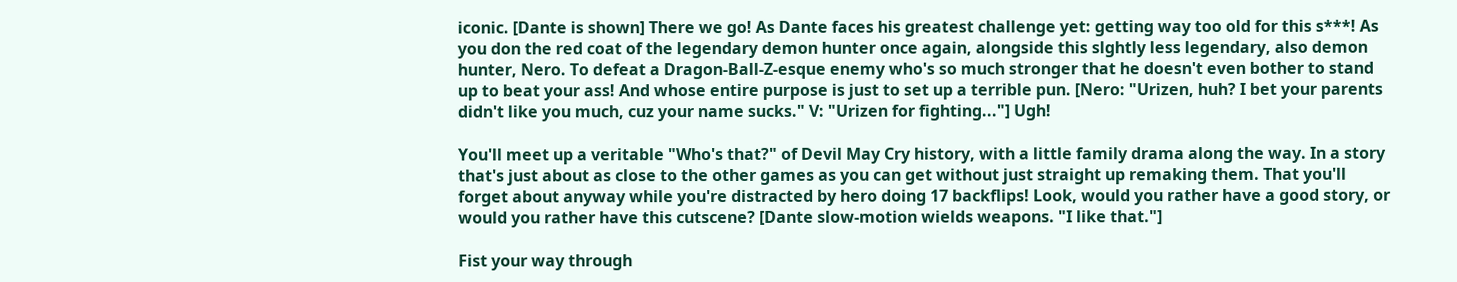iconic. [Dante is shown] There we go! As Dante faces his greatest challenge yet: getting way too old for this s***! As you don the red coat of the legendary demon hunter once again, alongside this slghtly less legendary, also demon hunter, Nero. To defeat a Dragon-Ball-Z-esque enemy who's so much stronger that he doesn't even bother to stand up to beat your ass! And whose entire purpose is just to set up a terrible pun. [Nero: "Urizen, huh? I bet your parents didn't like you much, cuz your name sucks." V: "Urizen for fighting..."] Ugh!

You'll meet up a veritable "Who's that?" of Devil May Cry history, with a little family drama along the way. In a story that's just about as close to the other games as you can get without just straight up remaking them. That you'll forget about anyway while you're distracted by hero doing 17 backflips! Look, would you rather have a good story, or would you rather have this cutscene? [Dante slow-motion wields weapons. "I like that."]

Fist your way through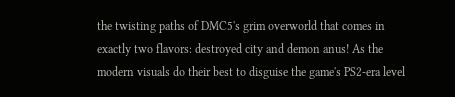the twisting paths of DMC5's grim overworld that comes in exactly two flavors: destroyed city and demon anus! As the modern visuals do their best to disguise the game's PS2-era level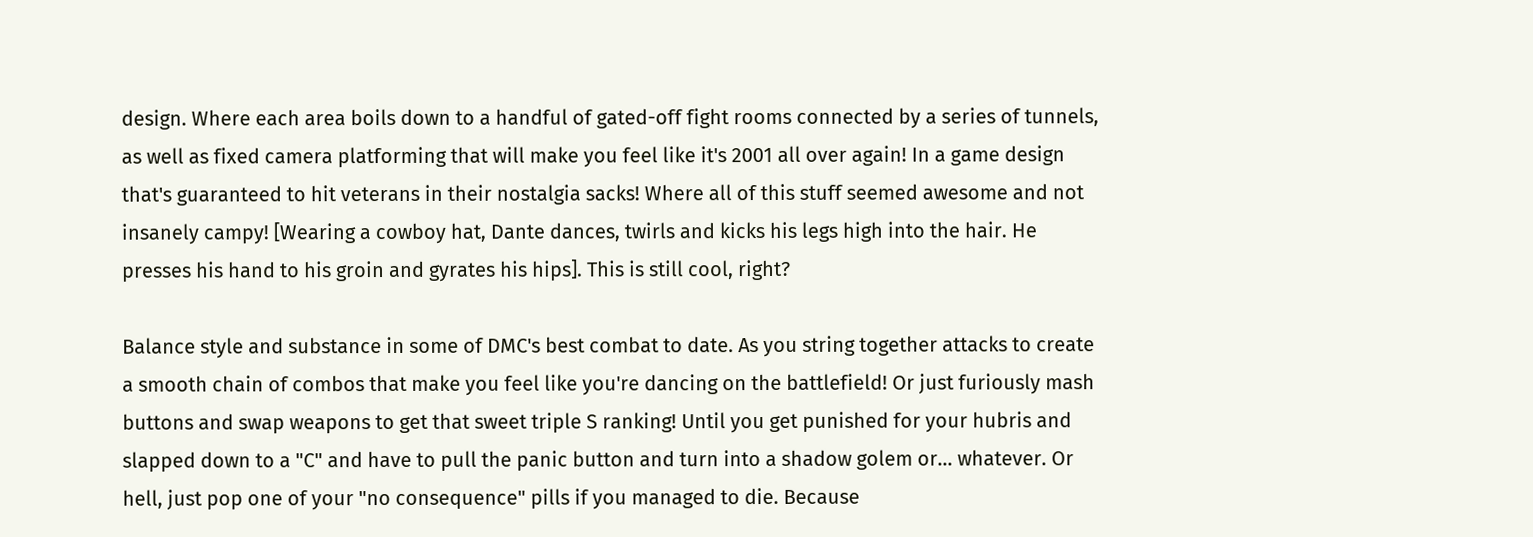design. Where each area boils down to a handful of gated-off fight rooms connected by a series of tunnels, as well as fixed camera platforming that will make you feel like it's 2001 all over again! In a game design that's guaranteed to hit veterans in their nostalgia sacks! Where all of this stuff seemed awesome and not insanely campy! [Wearing a cowboy hat, Dante dances, twirls and kicks his legs high into the hair. He presses his hand to his groin and gyrates his hips]. This is still cool, right?

Balance style and substance in some of DMC's best combat to date. As you string together attacks to create a smooth chain of combos that make you feel like you're dancing on the battlefield! Or just furiously mash buttons and swap weapons to get that sweet triple S ranking! Until you get punished for your hubris and slapped down to a "C" and have to pull the panic button and turn into a shadow golem or... whatever. Or hell, just pop one of your "no consequence" pills if you managed to die. Because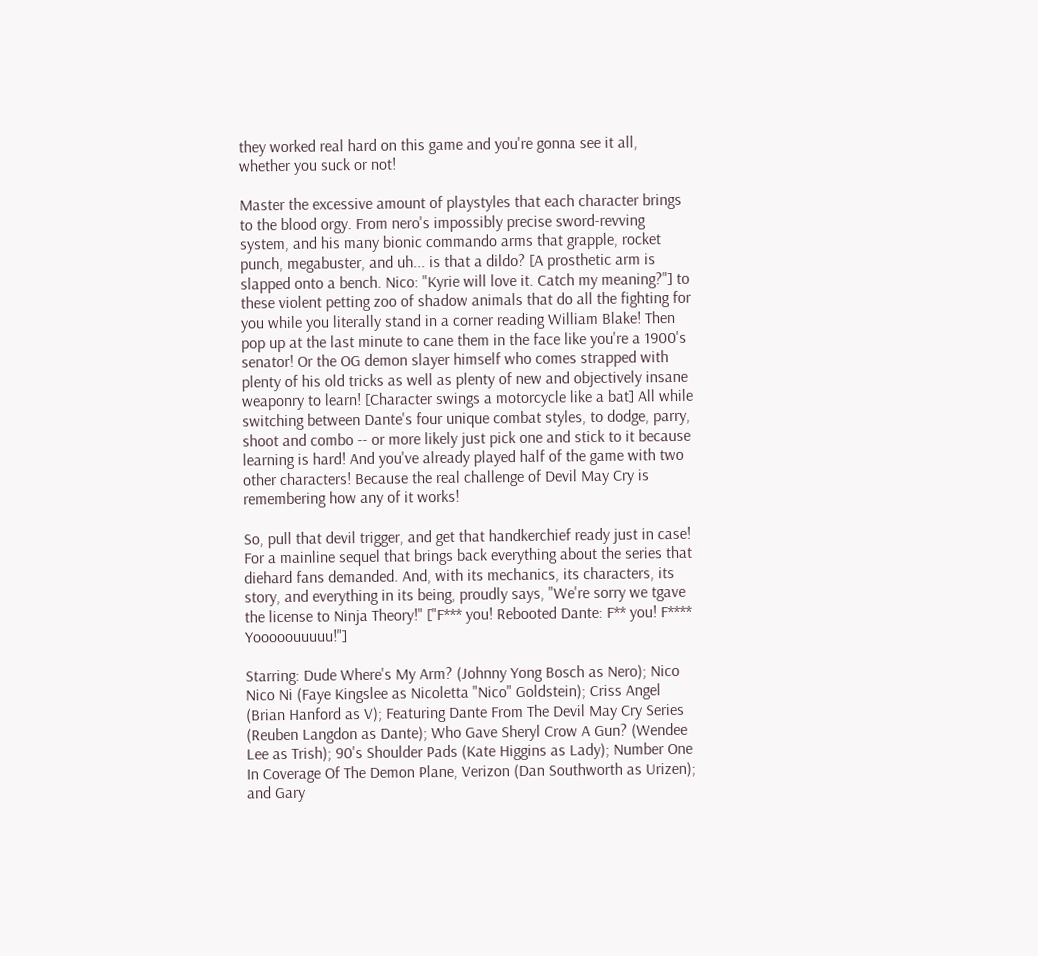they worked real hard on this game and you're gonna see it all, whether you suck or not!

Master the excessive amount of playstyles that each character brings to the blood orgy. From nero's impossibly precise sword-revving system, and his many bionic commando arms that grapple, rocket punch, megabuster, and uh... is that a dildo? [A prosthetic arm is slapped onto a bench. Nico: "Kyrie will love it. Catch my meaning?"] to these violent petting zoo of shadow animals that do all the fighting for you while you literally stand in a corner reading William Blake! Then pop up at the last minute to cane them in the face like you're a 1900's senator! Or the OG demon slayer himself who comes strapped with plenty of his old tricks as well as plenty of new and objectively insane weaponry to learn! [Character swings a motorcycle like a bat] All while switching between Dante's four unique combat styles, to dodge, parry, shoot and combo -- or more likely just pick one and stick to it because learning is hard! And you've already played half of the game with two other characters! Because the real challenge of Devil May Cry is remembering how any of it works!

So, pull that devil trigger, and get that handkerchief ready just in case! For a mainline sequel that brings back everything about the series that diehard fans demanded. And, with its mechanics, its characters, its story, and everything in its being, proudly says, "We're sorry we tgave the license to Ninja Theory!" ["F*** you! Rebooted Dante: F** you! F**** Yooooouuuuu!"]

Starring: Dude Where's My Arm? (Johnny Yong Bosch as Nero); Nico Nico Ni (Faye Kingslee as Nicoletta "Nico" Goldstein); Criss Angel (Brian Hanford as V); Featuring Dante From The Devil May Cry Series (Reuben Langdon as Dante); Who Gave Sheryl Crow A Gun? (Wendee Lee as Trish); 90's Shoulder Pads (Kate Higgins as Lady); Number One In Coverage Of The Demon Plane, Verizon (Dan Southworth as Urizen); and Gary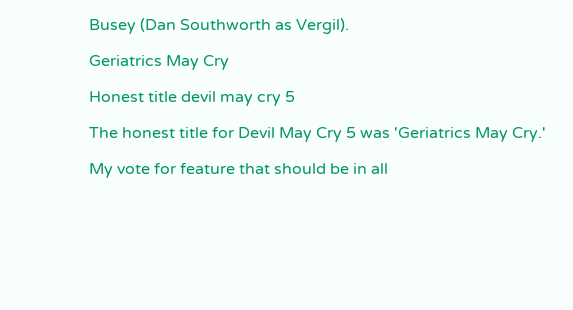Busey (Dan Southworth as Vergil).

Geriatrics May Cry

Honest title devil may cry 5

The honest title for Devil May Cry 5 was 'Geriatrics May Cry.'

My vote for feature that should be in all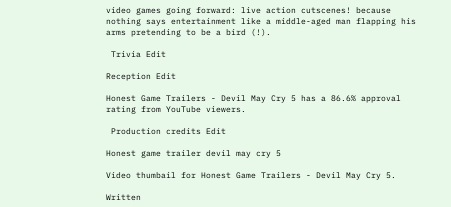video games going forward: live action cutscenes! because nothing says entertainment like a middle-aged man flapping his arms pretending to be a bird (!).

 Trivia Edit

Reception Edit

Honest Game Trailers - Devil May Cry 5 has a 86.6% approval rating from YouTube viewers.

 Production credits Edit

Honest game trailer devil may cry 5

Video thumbail for Honest Game Trailers - Devil May Cry 5.

Written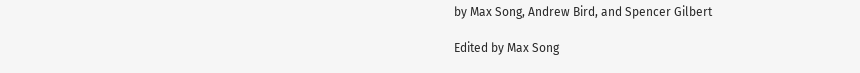by Max Song, Andrew Bird, and Spencer Gilbert

Edited by Max Song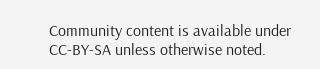Community content is available under CC-BY-SA unless otherwise noted.